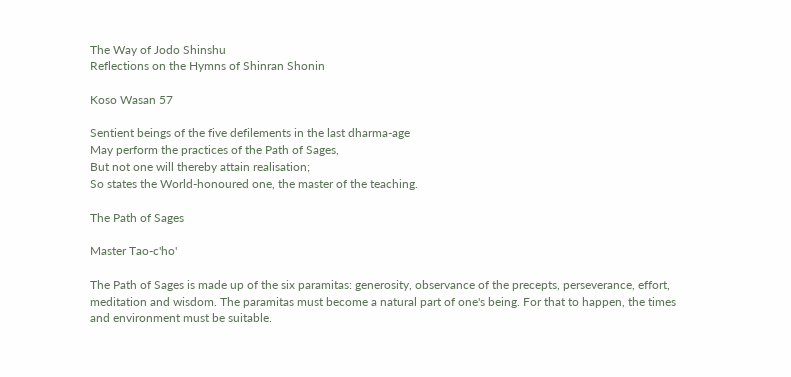The Way of Jodo Shinshu
Reflections on the Hymns of Shinran Shonin

Koso Wasan 57

Sentient beings of the five defilements in the last dharma-age
May perform the practices of the Path of Sages,
But not one will thereby attain realisation;
So states the World-honoured one, the master of the teaching.

The Path of Sages

Master Tao-c'ho'

The Path of Sages is made up of the six paramitas: generosity, observance of the precepts, perseverance, effort, meditation and wisdom. The paramitas must become a natural part of one's being. For that to happen, the times and environment must be suitable.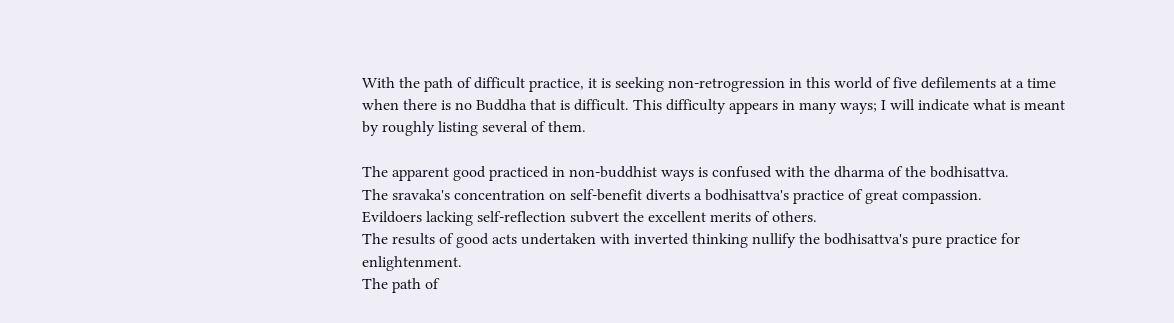With the path of difficult practice, it is seeking non-retrogression in this world of five defilements at a time when there is no Buddha that is difficult. This difficulty appears in many ways; I will indicate what is meant by roughly listing several of them.

The apparent good practiced in non-buddhist ways is confused with the dharma of the bodhisattva.
The sravaka's concentration on self-benefit diverts a bodhisattva's practice of great compassion.
Evildoers lacking self-reflection subvert the excellent merits of others.
The results of good acts undertaken with inverted thinking nullify the bodhisattva's pure practice for enlightenment.
The path of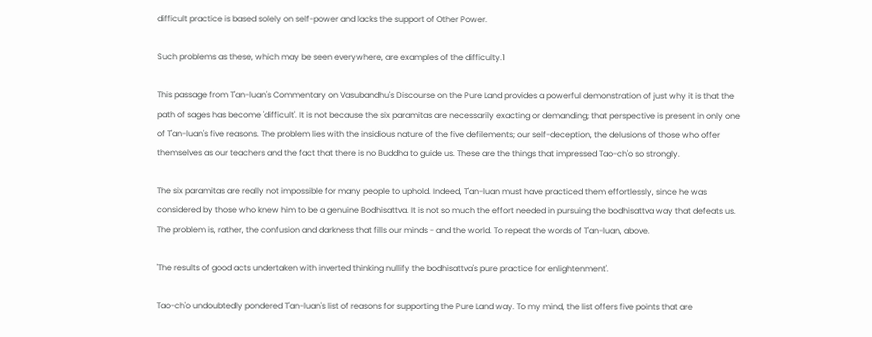difficult practice is based solely on self-power and lacks the support of Other Power.

Such problems as these, which may be seen everywhere, are examples of the difficulty.1

This passage from T'an-luan's Commentary on Vasubandhu's Discourse on the Pure Land provides a powerful demonstration of just why it is that the path of sages has become 'difficult'. It is not because the six paramitas are necessarily exacting or demanding; that perspective is present in only one of T'an-luan's five reasons. The problem lies with the insidious nature of the five defilements; our self-deception, the delusions of those who offer themselves as our teachers and the fact that there is no Buddha to guide us. These are the things that impressed Tao-ch'o so strongly.

The six paramitas are really not impossible for many people to uphold. Indeed, T'an-luan must have practiced them effortlessly, since he was considered by those who knew him to be a genuine Bodhisattva. It is not so much the effort needed in pursuing the bodhisattva way that defeats us. The problem is, rather, the confusion and darkness that fills our minds - and the world. To repeat the words of T'an-luan, above.

'The results of good acts undertaken with inverted thinking nullify the bodhisattva's pure practice for enlightenment'.

Tao-ch'o undoubtedly pondered T'an-luan's list of reasons for supporting the Pure Land way. To my mind, the list offers five points that are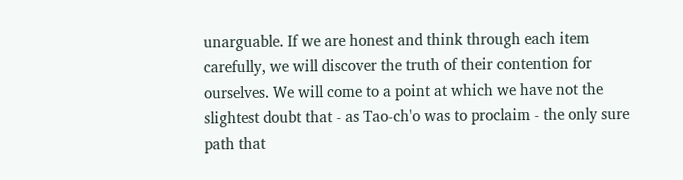unarguable. If we are honest and think through each item carefully, we will discover the truth of their contention for ourselves. We will come to a point at which we have not the slightest doubt that - as Tao-ch'o was to proclaim - the only sure path that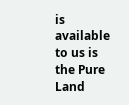is available to us is the Pure Land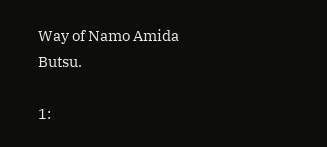Way of Namo Amida Butsu.

1: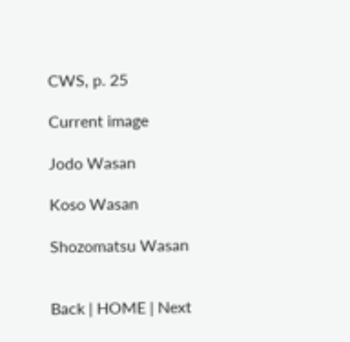CWS, p. 25

Current image

Jodo Wasan

Koso Wasan

Shozomatsu Wasan


Back | HOME | Next